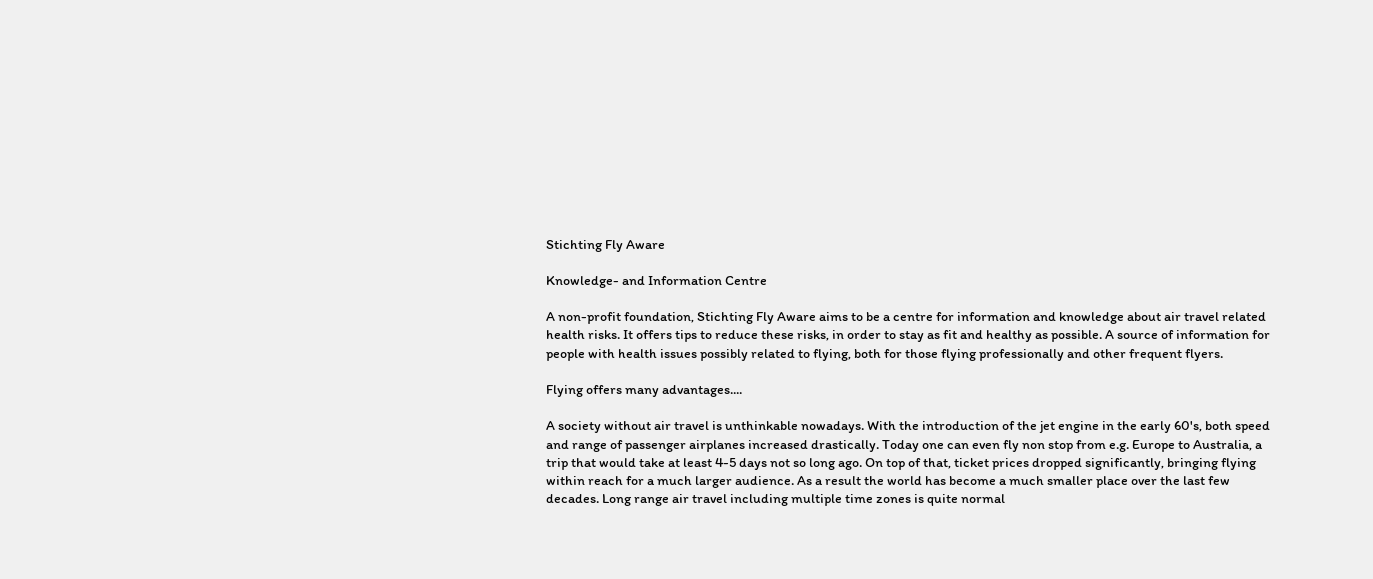Stichting Fly Aware

Knowledge- and Information Centre

A non-profit foundation, Stichting Fly Aware aims to be a centre for information and knowledge about air travel related health risks. It offers tips to reduce these risks, in order to stay as fit and healthy as possible. A source of information for people with health issues possibly related to flying, both for those flying professionally and other frequent flyers.

Flying offers many advantages....

A society without air travel is unthinkable nowadays. With the introduction of the jet engine in the early 60's, both speed and range of passenger airplanes increased drastically. Today one can even fly non stop from e.g. Europe to Australia, a trip that would take at least 4-5 days not so long ago. On top of that, ticket prices dropped significantly, bringing flying within reach for a much larger audience. As a result the world has become a much smaller place over the last few decades. Long range air travel including multiple time zones is quite normal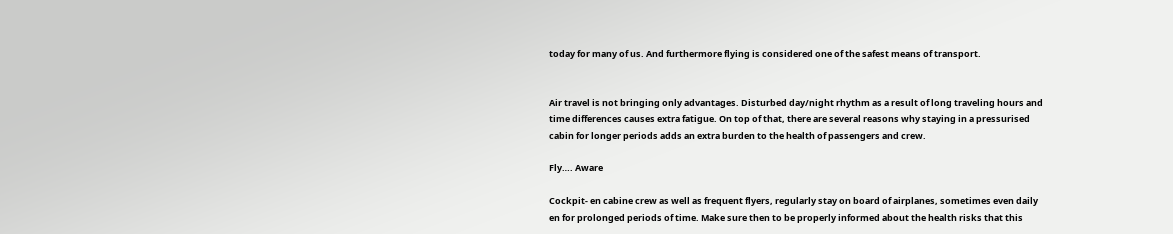today for many of us. And furthermore flying is considered one of the safest means of transport.


Air travel is not bringing only advantages. Disturbed day/night rhythm as a result of long traveling hours and time differences causes extra fatigue. On top of that, there are several reasons why staying in a pressurised cabin for longer periods adds an extra burden to the health of passengers and crew.

Fly…. Aware

Cockpit- en cabine crew as well as frequent flyers, regularly stay on board of airplanes, sometimes even daily en for prolonged periods of time. Make sure then to be properly informed about the health risks that this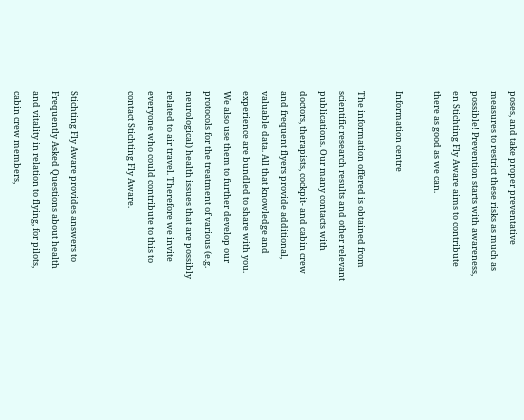poses, and take proper preventative measures to restrict these risks as much as possible! Prevention starts with awareness, en Stichting Fly Aware aims to contribute there as good as we can.

Information centre

The information offered is obtained from scientific research results and other relevant publications. Our many contacts with doctors, therapists, cockpit- and cabin crew and frequent flyers provide additional, valuable data. All that knowledge and experience are bundled to share with you. We also use them to further develop our protocols for the treatment of various (e.g. neurological) health issues that are possibly related to air travel. Therefore we invite everyone who could contribute to this to contact Stichting Fly Aware.


Stichting Fly Aware provides answers to Frequently Asked Questions about health and vitality in relation to flying, for pilots, cabin crew members,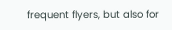frequent flyers, but also for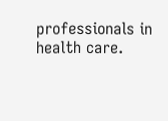professionals in health care.